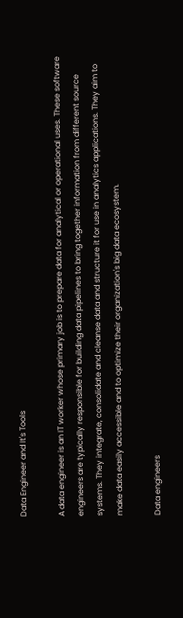Data Engineer and It's Tools

A data engineer is an IT worker whose primary job is to prepare data for analytical or operational uses. These software engineers are typically responsible for building data pipelines to bring together information from different source systems. They integrate, consolidate and cleanse data and structure it for use in analytics applications. They aim to make data easily accessible and to optimize their organization's big data ecosystem.

Data engineers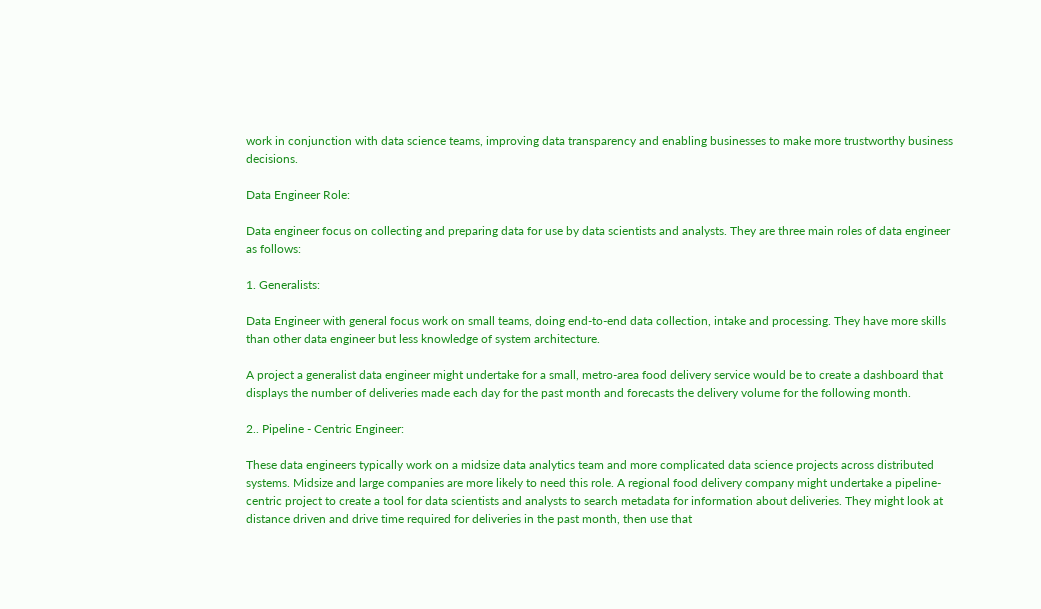work in conjunction with data science teams, improving data transparency and enabling businesses to make more trustworthy business decisions.

Data Engineer Role:

Data engineer focus on collecting and preparing data for use by data scientists and analysts. They are three main roles of data engineer as follows:

1. Generalists:

Data Engineer with general focus work on small teams, doing end-to-end data collection, intake and processing. They have more skills than other data engineer but less knowledge of system architecture.

A project a generalist data engineer might undertake for a small, metro-area food delivery service would be to create a dashboard that displays the number of deliveries made each day for the past month and forecasts the delivery volume for the following month.

2.. Pipeline - Centric Engineer:

These data engineers typically work on a midsize data analytics team and more complicated data science projects across distributed systems. Midsize and large companies are more likely to need this role. A regional food delivery company might undertake a pipeline-centric project to create a tool for data scientists and analysts to search metadata for information about deliveries. They might look at distance driven and drive time required for deliveries in the past month, then use that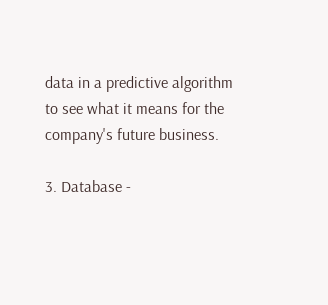data in a predictive algorithm to see what it means for the company's future business.

3. Database -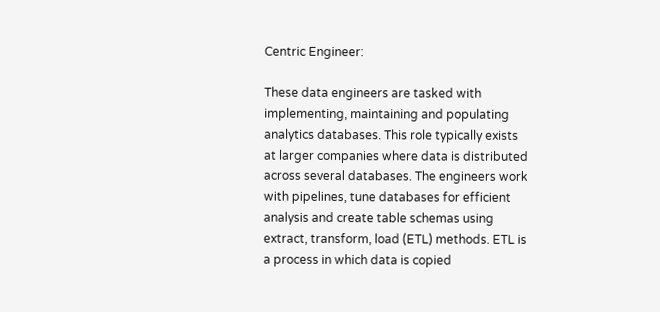Centric Engineer:

These data engineers are tasked with implementing, maintaining and populating analytics databases. This role typically exists at larger companies where data is distributed across several databases. The engineers work with pipelines, tune databases for efficient analysis and create table schemas using extract, transform, load (ETL) methods. ETL is a process in which data is copied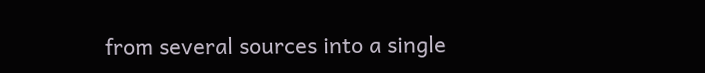from several sources into a single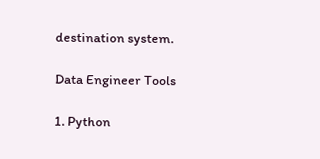destination system.

Data Engineer Tools

1. Python